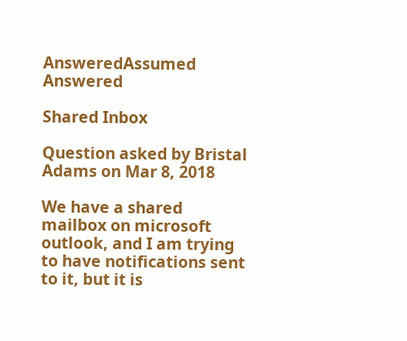AnsweredAssumed Answered

Shared Inbox

Question asked by Bristal Adams on Mar 8, 2018

We have a shared mailbox on microsoft outlook, and I am trying to have notifications sent to it, but it is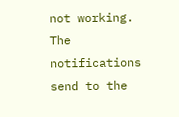not working.  The notifications send to the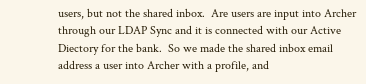users, but not the shared inbox.  Are users are input into Archer through our LDAP Sync and it is connected with our Active Diectory for the bank.  So we made the shared inbox email address a user into Archer with a profile, and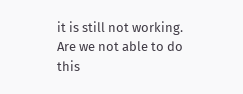it is still not working.  Are we not able to do this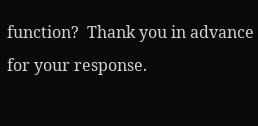function?  Thank you in advance for your response.